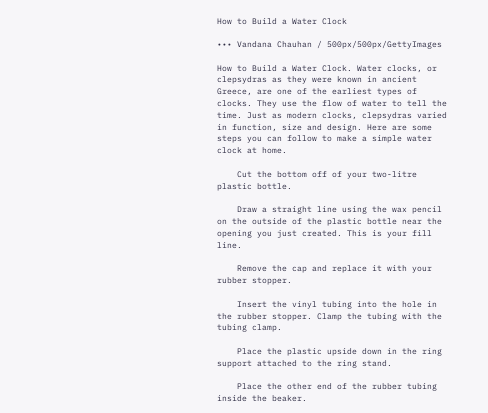How to Build a Water Clock

••• Vandana Chauhan / 500px/500px/GettyImages

How to Build a Water Clock. Water clocks, or clepsydras as they were known in ancient Greece, are one of the earliest types of clocks. They use the flow of water to tell the time. Just as modern clocks, clepsydras varied in function, size and design. Here are some steps you can follow to make a simple water clock at home.

    Cut the bottom off of your two-litre plastic bottle.

    Draw a straight line using the wax pencil on the outside of the plastic bottle near the opening you just created. This is your fill line.

    Remove the cap and replace it with your rubber stopper.

    Insert the vinyl tubing into the hole in the rubber stopper. Clamp the tubing with the tubing clamp.

    Place the plastic upside down in the ring support attached to the ring stand.

    Place the other end of the rubber tubing inside the beaker.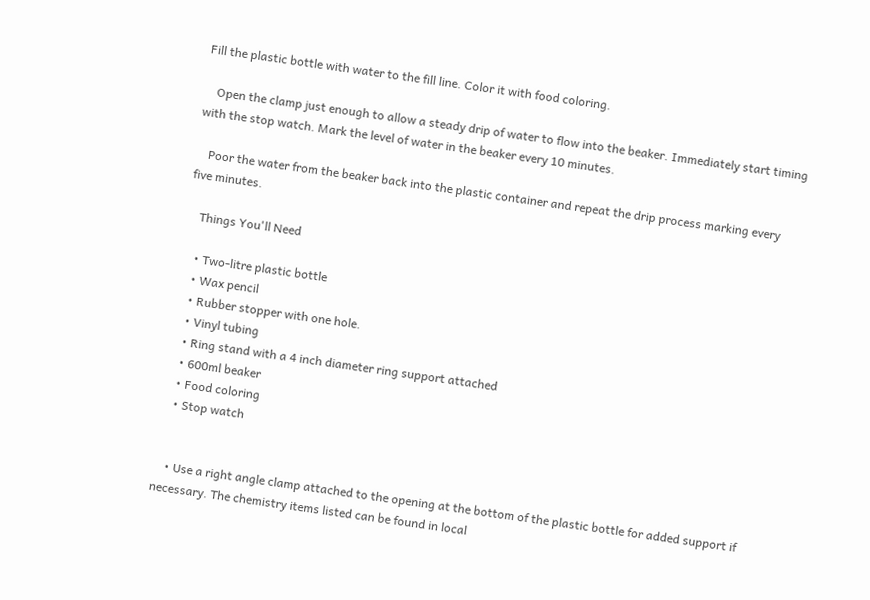Fill the plastic bottle with water to the fill line. Color it with food coloring.

    Open the clamp just enough to allow a steady drip of water to flow into the beaker. Immediately start timing with the stop watch. Mark the level of water in the beaker every 10 minutes.

    Poor the water from the beaker back into the plastic container and repeat the drip process marking every five minutes.

    Things You'll Need

    • Two-litre plastic bottle
    • Wax pencil
    • Rubber stopper with one hole.
    • Vinyl tubing
    • Ring stand with a 4 inch diameter ring support attached
    • 600ml beaker
    • Food coloring
    • Stop watch


    • Use a right angle clamp attached to the opening at the bottom of the plastic bottle for added support if necessary. The chemistry items listed can be found in local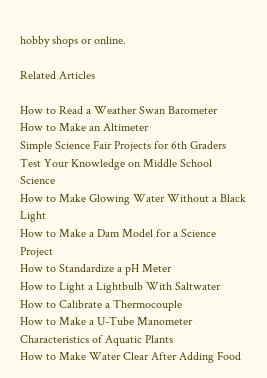hobby shops or online.

Related Articles

How to Read a Weather Swan Barometer
How to Make an Altimeter
Simple Science Fair Projects for 6th Graders
Test Your Knowledge on Middle School Science
How to Make Glowing Water Without a Black Light
How to Make a Dam Model for a Science Project
How to Standardize a pH Meter
How to Light a Lightbulb With Saltwater
How to Calibrate a Thermocouple
How to Make a U-Tube Manometer
Characteristics of Aquatic Plants
How to Make Water Clear After Adding Food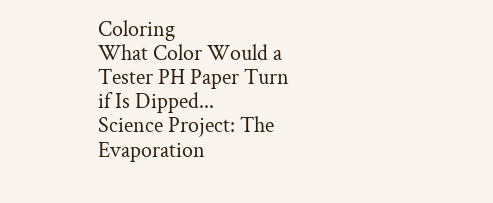Coloring
What Color Would a Tester PH Paper Turn if Is Dipped...
Science Project: The Evaporation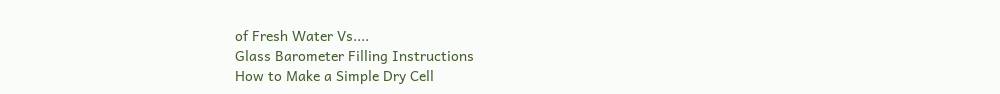of Fresh Water Vs....
Glass Barometer Filling Instructions
How to Make a Simple Dry Cell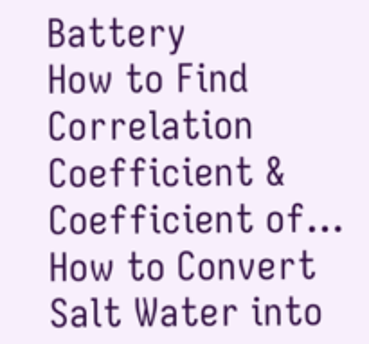Battery
How to Find Correlation Coefficient & Coefficient of...
How to Convert Salt Water into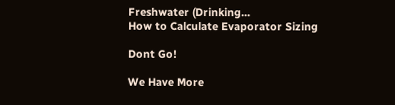Freshwater (Drinking...
How to Calculate Evaporator Sizing

Dont Go!

We Have More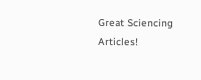Great Sciencing Articles!